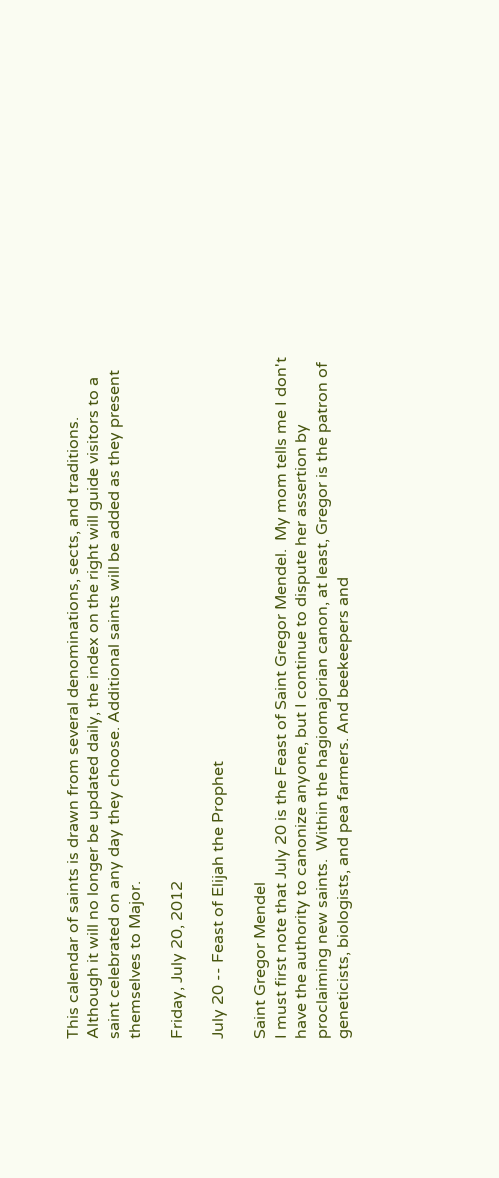This calendar of saints is drawn from several denominations, sects, and traditions. Although it will no longer be updated daily, the index on the right will guide visitors to a saint celebrated on any day they choose. Additional saints will be added as they present themselves to Major.

Friday, July 20, 2012

July 20 -- Feast of Elijah the Prophet

Saint Gregor Mendel
I must first note that July 20 is the Feast of Saint Gregor Mendel.  My mom tells me I don't have the authority to canonize anyone, but I continue to dispute her assertion by proclaiming new saints.  Within the hagiomajorian canon, at least, Gregor is the patron of geneticists, biologists, and pea farmers. And beekeepers and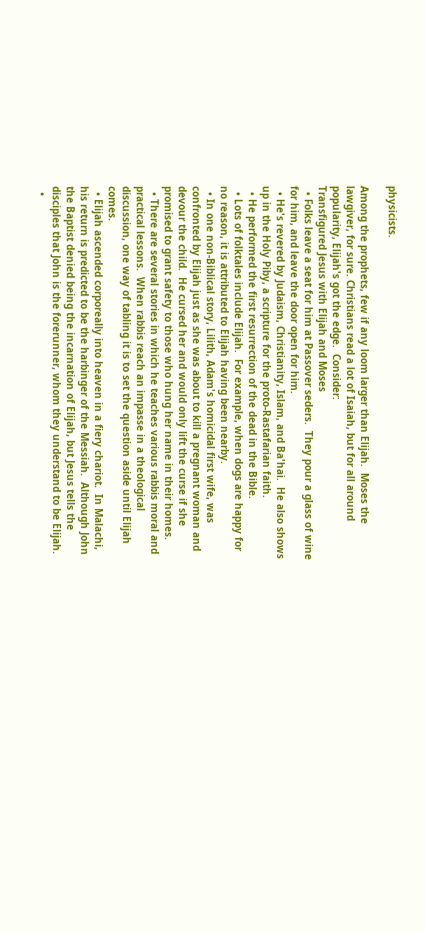physicists.

Among the prophets, few if any loom larger than Elijah.  Moses the lawgiver, for sure. Christians read a lot of Isaiah, but for all around popularity, Elijah's got the edge.  Consider:
Transfigured Jesus with Elijah and Moses
  • Folks leave a seat for him at Passover seders.  They pour a glass of wine for him, and leave the door open for him.
  • He's revered by Judaism, Christianity, Islam, and Ba'hai.  He also shows up in the Holy Piby, a scripture for the proto-Rastafarian faith.
  • He performed the first resurrection of the dead in the Bible.
  • Lots of folktales include Elijah.  For example, when dogs are happy for no reason, it is attributed to Elijah having been nearby.
  • In one non-Biblical story, Lilith, Adam's homicidal first wife, was confronted by Elijah just as she was about to kill a pregnant woman and devour the child.  He cursed her and would only lift the curse if she promised to grant safety to those who hung her name in their homes.
  • There are several stories in which he teaches various rabbis moral and practical lessons.  When rabbis reach an impasse in a theological discussion, one way of tabling it is to set the question aside until Elijah comes.
  • Elijah ascended corporeally into heaven in a fiery chariot.  In Malachi, his return is predicted to be the harbinger of the Messiah.  Although John the Baptist denied being the incarnation of Elijah, but Jesus tells the disciples that John is the forerunner, whom they understand to be Elijah.
  •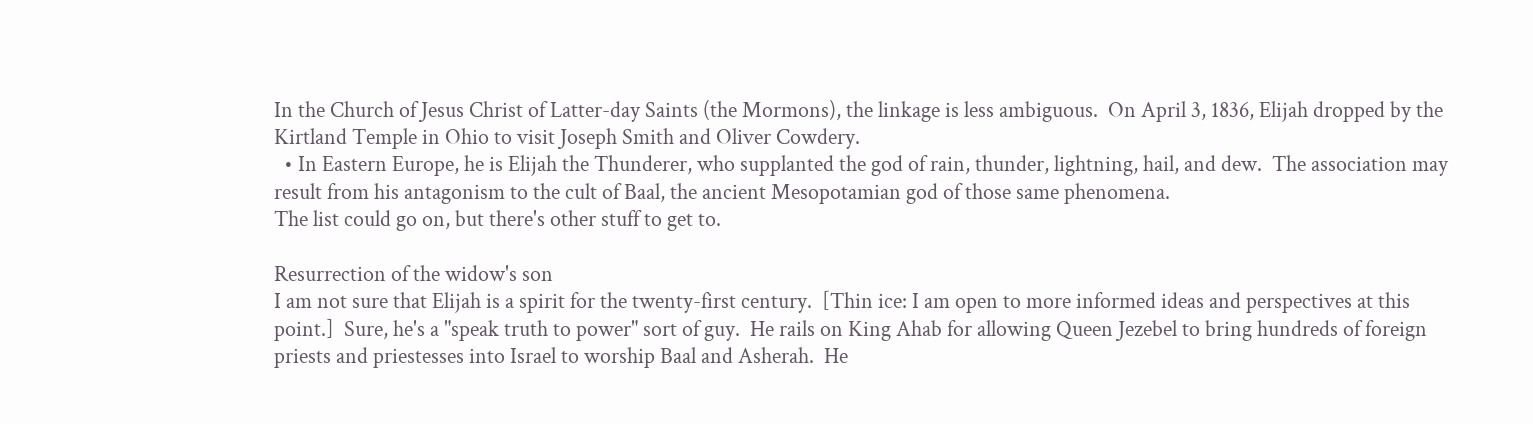In the Church of Jesus Christ of Latter-day Saints (the Mormons), the linkage is less ambiguous.  On April 3, 1836, Elijah dropped by the Kirtland Temple in Ohio to visit Joseph Smith and Oliver Cowdery.
  • In Eastern Europe, he is Elijah the Thunderer, who supplanted the god of rain, thunder, lightning, hail, and dew.  The association may result from his antagonism to the cult of Baal, the ancient Mesopotamian god of those same phenomena.
The list could go on, but there's other stuff to get to.

Resurrection of the widow's son
I am not sure that Elijah is a spirit for the twenty-first century.  [Thin ice: I am open to more informed ideas and perspectives at this point.]  Sure, he's a "speak truth to power" sort of guy.  He rails on King Ahab for allowing Queen Jezebel to bring hundreds of foreign priests and priestesses into Israel to worship Baal and Asherah.  He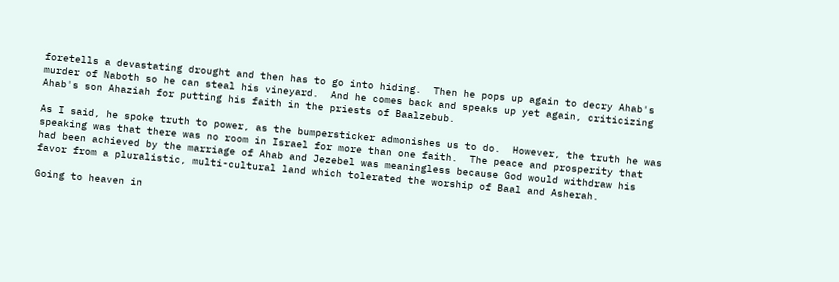foretells a devastating drought and then has to go into hiding.  Then he pops up again to decry Ahab's murder of Naboth so he can steal his vineyard.  And he comes back and speaks up yet again, criticizing Ahab's son Ahaziah for putting his faith in the priests of Baalzebub.

As I said, he spoke truth to power, as the bumpersticker admonishes us to do.  However, the truth he was speaking was that there was no room in Israel for more than one faith.  The peace and prosperity that had been achieved by the marriage of Ahab and Jezebel was meaningless because God would withdraw his favor from a pluralistic, multi-cultural land which tolerated the worship of Baal and Asherah.

Going to heaven in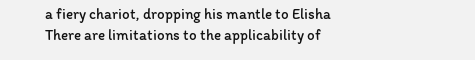a fiery chariot, dropping his mantle to Elisha
There are limitations to the applicability of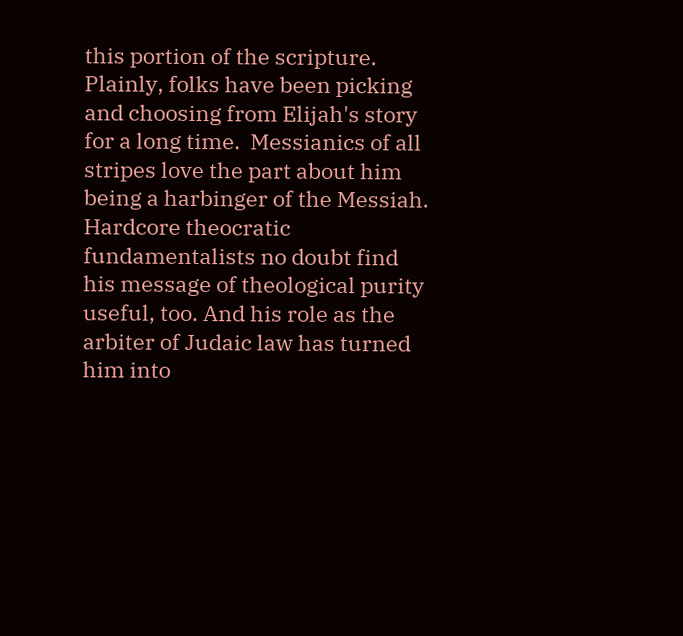this portion of the scripture.  Plainly, folks have been picking and choosing from Elijah's story for a long time.  Messianics of all stripes love the part about him being a harbinger of the Messiah.   Hardcore theocratic fundamentalists no doubt find his message of theological purity useful, too. And his role as the arbiter of Judaic law has turned him into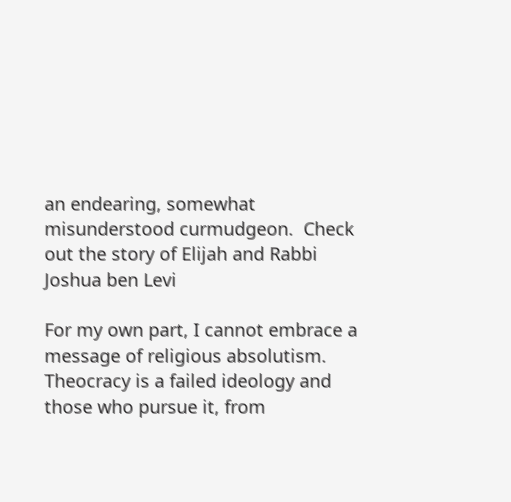an endearing, somewhat misunderstood curmudgeon.  Check out the story of Elijah and Rabbi Joshua ben Levi

For my own part, I cannot embrace a message of religious absolutism.  Theocracy is a failed ideology and those who pursue it, from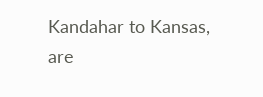Kandahar to Kansas, are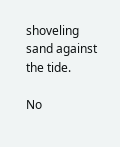shoveling sand against the tide.

No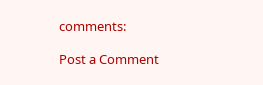comments:

Post a Comment